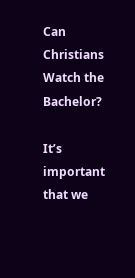Can Christians Watch the Bachelor?

It’s important that we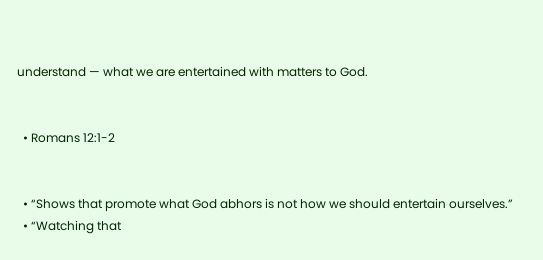understand — what we are entertained with matters to God.


  • Romans 12:1-2


  • “Shows that promote what God abhors is not how we should entertain ourselves.”
  • “Watching that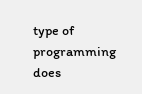type of programming does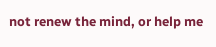not renew the mind, or help me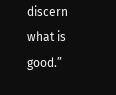discern what is good.”